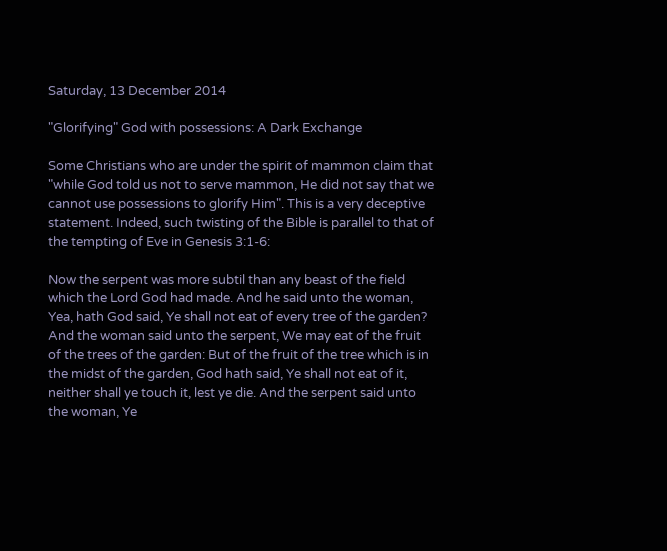Saturday, 13 December 2014

"Glorifying" God with possessions: A Dark Exchange

Some Christians who are under the spirit of mammon claim that "while God told us not to serve mammon, He did not say that we cannot use possessions to glorify Him". This is a very deceptive statement. Indeed, such twisting of the Bible is parallel to that of the tempting of Eve in Genesis 3:1-6:

Now the serpent was more subtil than any beast of the field which the Lord God had made. And he said unto the woman, Yea, hath God said, Ye shall not eat of every tree of the garden? And the woman said unto the serpent, We may eat of the fruit of the trees of the garden: But of the fruit of the tree which is in the midst of the garden, God hath said, Ye shall not eat of it, neither shall ye touch it, lest ye die. And the serpent said unto the woman, Ye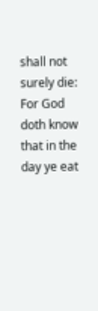shall not surely die: For God doth know that in the day ye eat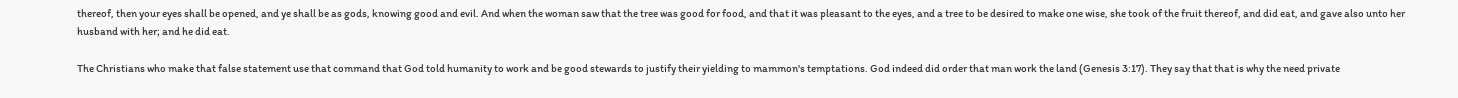thereof, then your eyes shall be opened, and ye shall be as gods, knowing good and evil. And when the woman saw that the tree was good for food, and that it was pleasant to the eyes, and a tree to be desired to make one wise, she took of the fruit thereof, and did eat, and gave also unto her husband with her; and he did eat.

The Christians who make that false statement use that command that God told humanity to work and be good stewards to justify their yielding to mammon's temptations. God indeed did order that man work the land (Genesis 3:17). They say that that is why the need private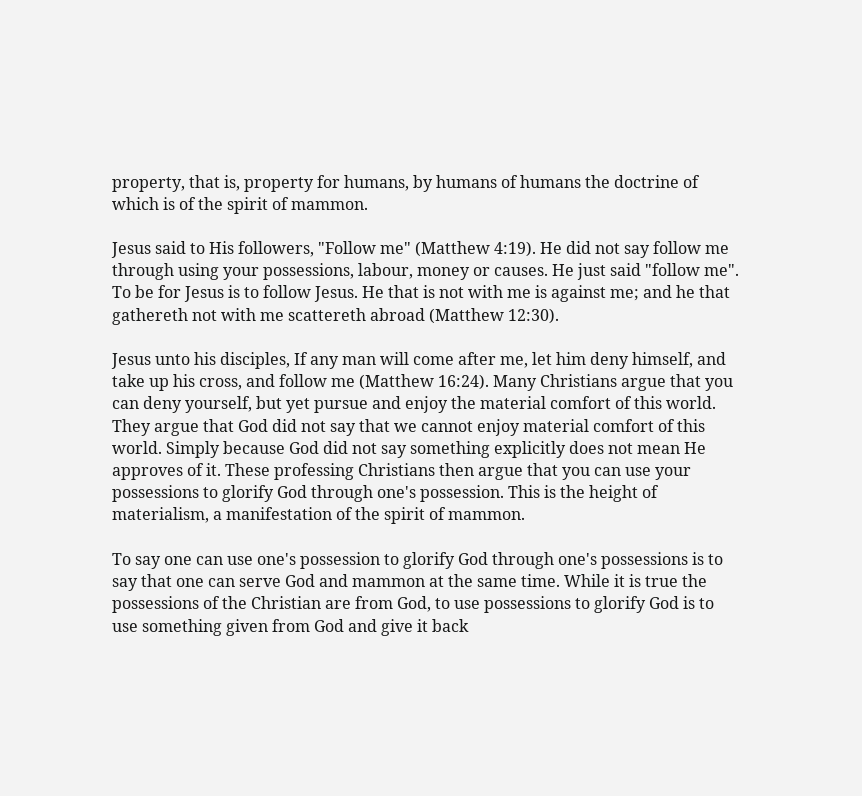property, that is, property for humans, by humans of humans the doctrine of which is of the spirit of mammon.

Jesus said to His followers, "Follow me" (Matthew 4:19). He did not say follow me through using your possessions, labour, money or causes. He just said "follow me". To be for Jesus is to follow Jesus. He that is not with me is against me; and he that gathereth not with me scattereth abroad (Matthew 12:30).

Jesus unto his disciples, If any man will come after me, let him deny himself, and take up his cross, and follow me (Matthew 16:24). Many Christians argue that you can deny yourself, but yet pursue and enjoy the material comfort of this world. They argue that God did not say that we cannot enjoy material comfort of this world. Simply because God did not say something explicitly does not mean He approves of it. These professing Christians then argue that you can use your possessions to glorify God through one's possession. This is the height of materialism, a manifestation of the spirit of mammon.

To say one can use one's possession to glorify God through one's possessions is to say that one can serve God and mammon at the same time. While it is true the possessions of the Christian are from God, to use possessions to glorify God is to use something given from God and give it back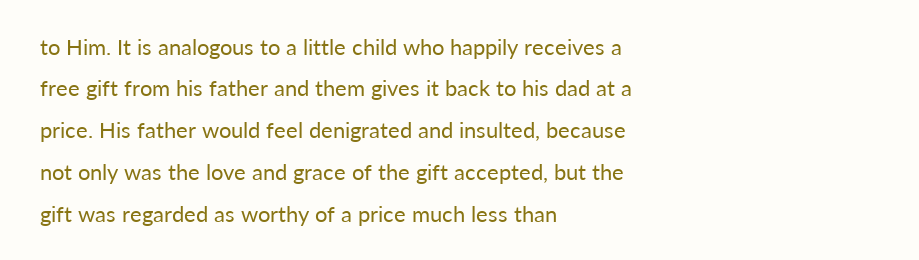to Him. It is analogous to a little child who happily receives a free gift from his father and them gives it back to his dad at a price. His father would feel denigrated and insulted, because not only was the love and grace of the gift accepted, but the gift was regarded as worthy of a price much less than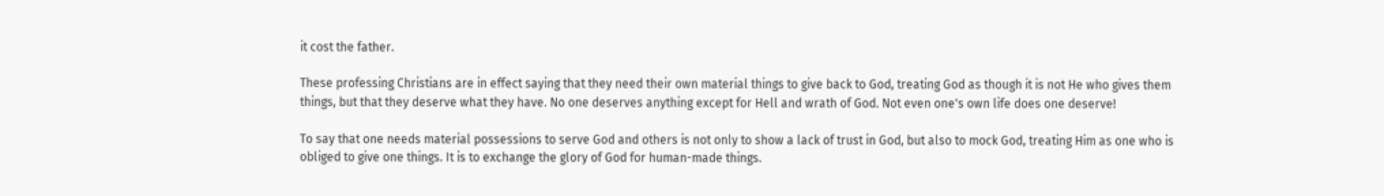it cost the father.

These professing Christians are in effect saying that they need their own material things to give back to God, treating God as though it is not He who gives them things, but that they deserve what they have. No one deserves anything except for Hell and wrath of God. Not even one's own life does one deserve!

To say that one needs material possessions to serve God and others is not only to show a lack of trust in God, but also to mock God, treating Him as one who is obliged to give one things. It is to exchange the glory of God for human-made things.